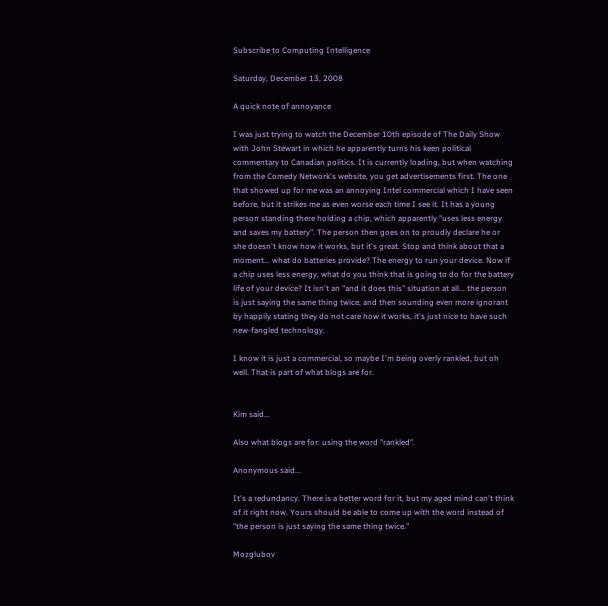Subscribe to Computing Intelligence

Saturday, December 13, 2008

A quick note of annoyance

I was just trying to watch the December 10th episode of The Daily Show with John Stewart in which he apparently turns his keen political commentary to Canadian politics. It is currently loading, but when watching from the Comedy Network's website, you get advertisements first. The one that showed up for me was an annoying Intel commercial which I have seen before, but it strikes me as even worse each time I see it. It has a young person standing there holding a chip, which apparently "uses less energy and saves my battery". The person then goes on to proudly declare he or she doesn't know how it works, but it's great. Stop and think about that a moment... what do batteries provide? The energy to run your device. Now if a chip uses less energy, what do you think that is going to do for the battery life of your device? It isn't an "and it does this" situation at all... the person is just saying the same thing twice, and then sounding even more ignorant by happily stating they do not care how it works, it's just nice to have such new-fangled technology.

I know it is just a commercial, so maybe I'm being overly rankled, but oh well. That is part of what blogs are for.


Kim said...

Also what blogs are for: using the word "rankled".

Anonymous said...

It's a redundancy. There is a better word for it, but my aged mind can't think of it right now. Yours should be able to come up with the word instead of "the person is just saying the same thing twice."

Mozglubov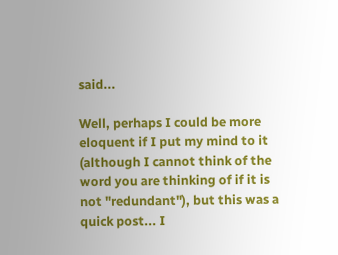said...

Well, perhaps I could be more eloquent if I put my mind to it (although I cannot think of the word you are thinking of if it is not "redundant"), but this was a quick post... I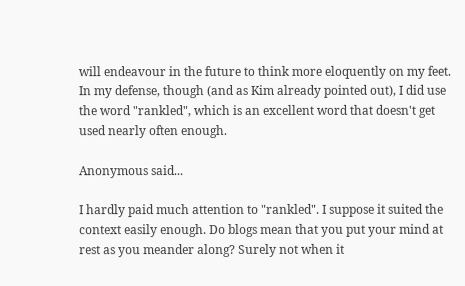will endeavour in the future to think more eloquently on my feet. In my defense, though (and as Kim already pointed out), I did use the word "rankled", which is an excellent word that doesn't get used nearly often enough.

Anonymous said...

I hardly paid much attention to "rankled". I suppose it suited the context easily enough. Do blogs mean that you put your mind at rest as you meander along? Surely not when it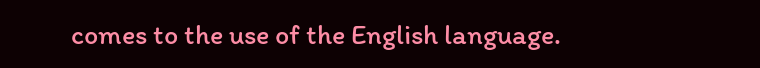comes to the use of the English language.